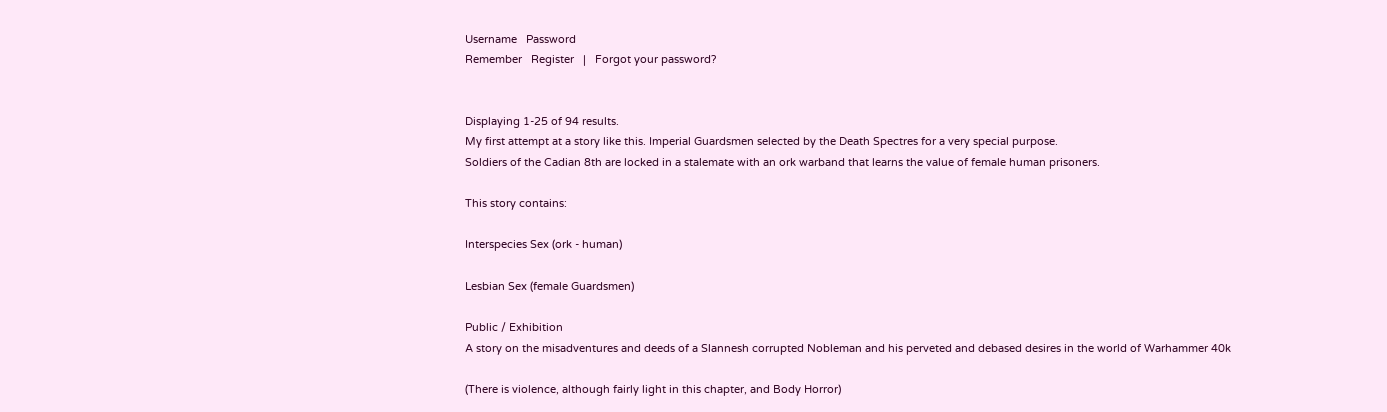Username   Password
Remember   Register   |   Forgot your password?


Displaying 1-25 of 94 results.
My first attempt at a story like this. Imperial Guardsmen selected by the Death Spectres for a very special purpose.
Soldiers of the Cadian 8th are locked in a stalemate with an ork warband that learns the value of female human prisoners.

This story contains:

Interspecies Sex (ork - human)

Lesbian Sex (female Guardsmen)

Public / Exhibition
A story on the misadventures and deeds of a Slannesh corrupted Nobleman and his perveted and debased desires in the world of Warhammer 40k

(There is violence, although fairly light in this chapter, and Body Horror)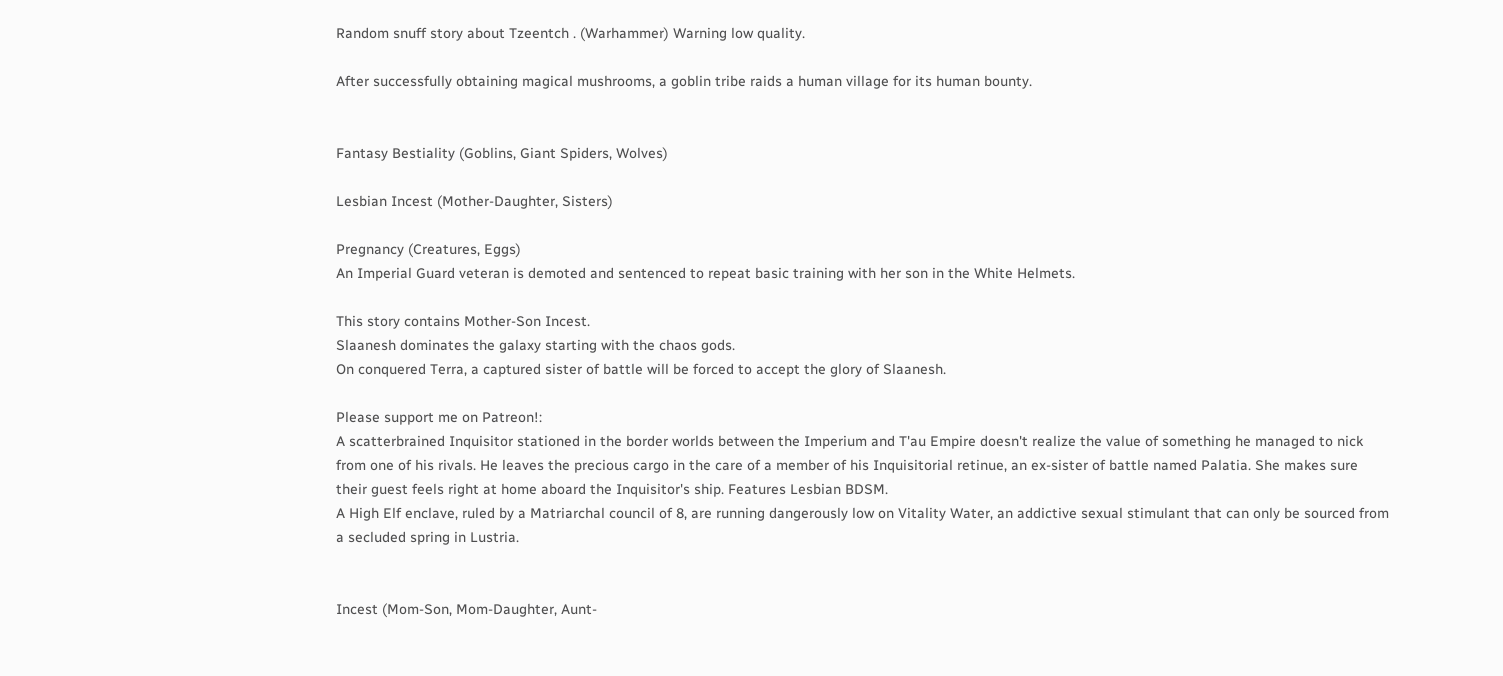Random snuff story about Tzeentch . (Warhammer) Warning low quality.

After successfully obtaining magical mushrooms, a goblin tribe raids a human village for its human bounty.


Fantasy Bestiality (Goblins, Giant Spiders, Wolves)

Lesbian Incest (Mother-Daughter, Sisters)

Pregnancy (Creatures, Eggs)
An Imperial Guard veteran is demoted and sentenced to repeat basic training with her son in the White Helmets.

This story contains Mother-Son Incest.
Slaanesh dominates the galaxy starting with the chaos gods.
On conquered Terra, a captured sister of battle will be forced to accept the glory of Slaanesh.

Please support me on Patreon!:
A scatterbrained Inquisitor stationed in the border worlds between the Imperium and T'au Empire doesn't realize the value of something he managed to nick from one of his rivals. He leaves the precious cargo in the care of a member of his Inquisitorial retinue, an ex-sister of battle named Palatia. She makes sure their guest feels right at home aboard the Inquisitor's ship. Features Lesbian BDSM.
A High Elf enclave, ruled by a Matriarchal council of 8, are running dangerously low on Vitality Water, an addictive sexual stimulant that can only be sourced from a secluded spring in Lustria.


Incest (Mom-Son, Mom-Daughter, Aunt-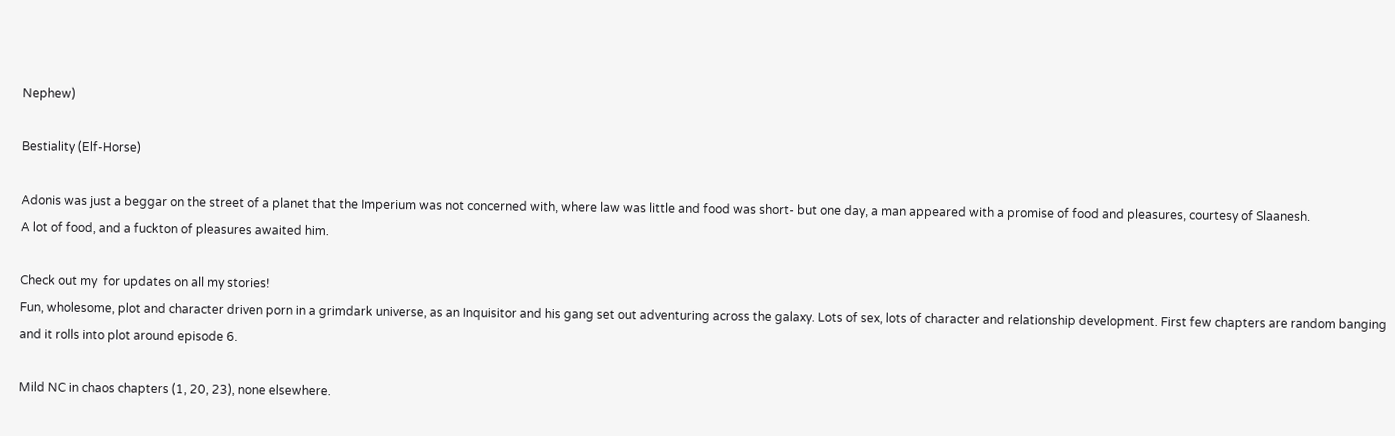Nephew)

Bestiality (Elf-Horse)

Adonis was just a beggar on the street of a planet that the Imperium was not concerned with, where law was little and food was short- but one day, a man appeared with a promise of food and pleasures, courtesy of Slaanesh.
A lot of food, and a fuckton of pleasures awaited him.

Check out my  for updates on all my stories!
Fun, wholesome, plot and character driven porn in a grimdark universe, as an Inquisitor and his gang set out adventuring across the galaxy. Lots of sex, lots of character and relationship development. First few chapters are random banging and it rolls into plot around episode 6.

Mild NC in chaos chapters (1, 20, 23), none elsewhere.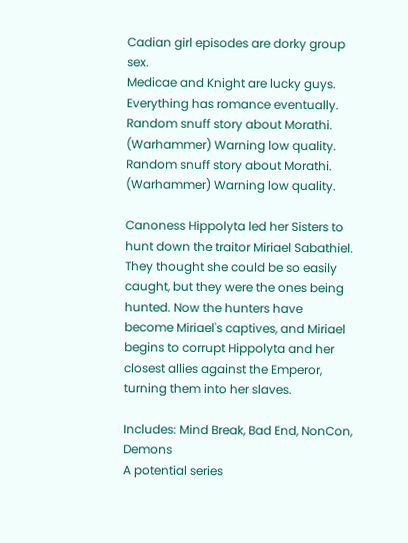Cadian girl episodes are dorky group sex.
Medicae and Knight are lucky guys.
Everything has romance eventually.
Random snuff story about Morathi. (Warhammer) Warning low quality.
Random snuff story about Morathi. (Warhammer) Warning low quality.

Canoness Hippolyta led her Sisters to hunt down the traitor Miriael Sabathiel. They thought she could be so easily caught, but they were the ones being hunted. Now the hunters have become Miriael's captives, and Miriael begins to corrupt Hippolyta and her closest allies against the Emperor, turning them into her slaves.

Includes: Mind Break, Bad End, NonCon, Demons
A potential series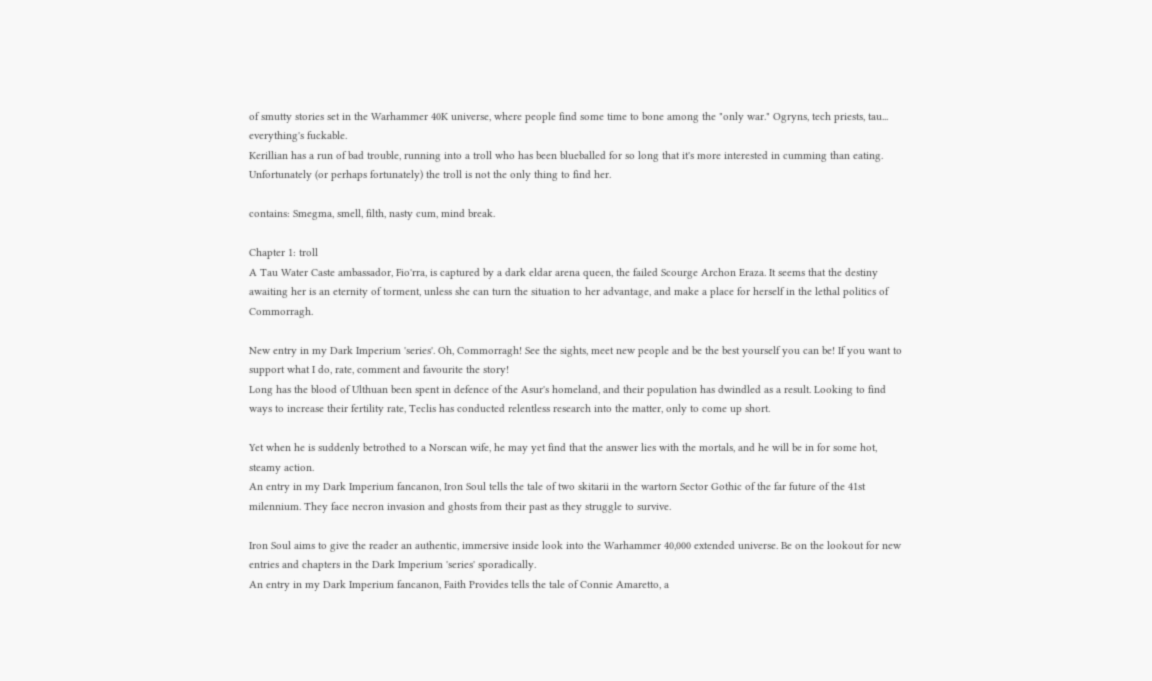of smutty stories set in the Warhammer 40K universe, where people find some time to bone among the "only war." Ogryns, tech priests, tau... everything's fuckable.
Kerillian has a run of bad trouble, running into a troll who has been blueballed for so long that it's more interested in cumming than eating. Unfortunately (or perhaps fortunately) the troll is not the only thing to find her.

contains: Smegma, smell, filth, nasty cum, mind break.

Chapter 1: troll
A Tau Water Caste ambassador, Fio'rra, is captured by a dark eldar arena queen, the failed Scourge Archon Eraza. It seems that the destiny awaiting her is an eternity of torment, unless she can turn the situation to her advantage, and make a place for herself in the lethal politics of Commorragh.

New entry in my Dark Imperium 'series'. Oh, Commorragh! See the sights, meet new people and be the best yourself you can be! If you want to support what I do, rate, comment and favourite the story!
Long has the blood of Ulthuan been spent in defence of the Asur's homeland, and their population has dwindled as a result. Looking to find ways to increase their fertility rate, Teclis has conducted relentless research into the matter, only to come up short.

Yet when he is suddenly betrothed to a Norscan wife, he may yet find that the answer lies with the mortals, and he will be in for some hot, steamy action.
An entry in my Dark Imperium fancanon, Iron Soul tells the tale of two skitarii in the wartorn Sector Gothic of the far future of the 41st milennium. They face necron invasion and ghosts from their past as they struggle to survive.

Iron Soul aims to give the reader an authentic, immersive inside look into the Warhammer 40,000 extended universe. Be on the lookout for new entries and chapters in the Dark Imperium 'series' sporadically.
An entry in my Dark Imperium fancanon, Faith Provides tells the tale of Connie Amaretto, a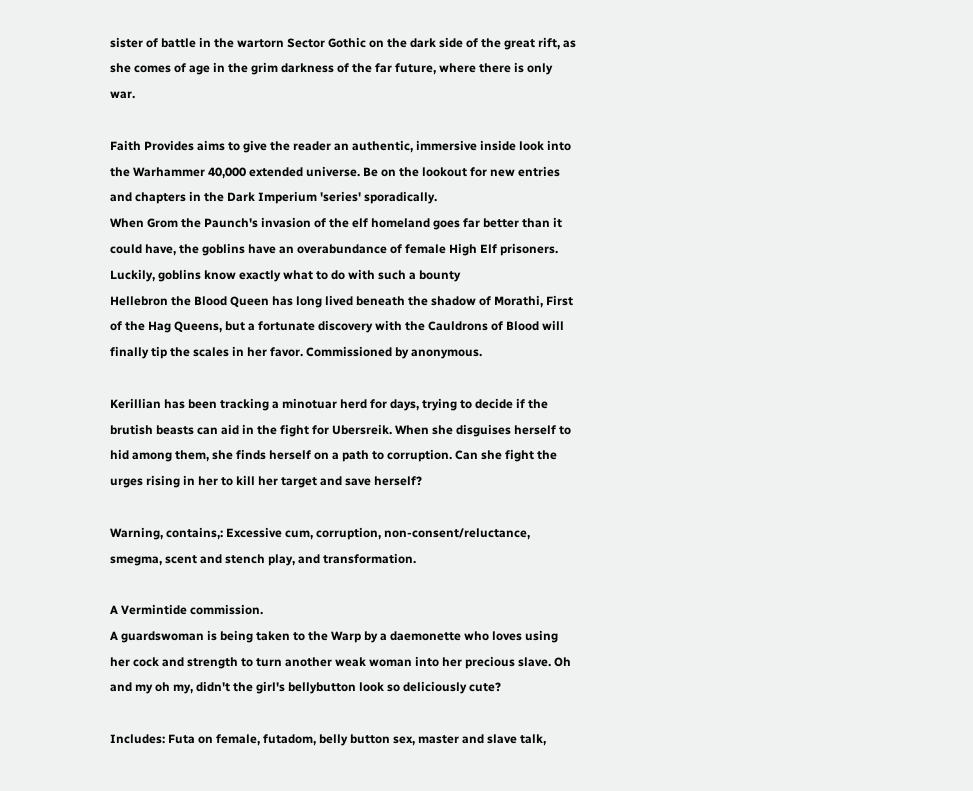sister of battle in the wartorn Sector Gothic on the dark side of the great rift, as she comes of age in the grim darkness of the far future, where there is only war.

Faith Provides aims to give the reader an authentic, immersive inside look into the Warhammer 40,000 extended universe. Be on the lookout for new entries and chapters in the Dark Imperium 'series' sporadically.
When Grom the Paunch's invasion of the elf homeland goes far better than it could have, the goblins have an overabundance of female High Elf prisoners. Luckily, goblins know exactly what to do with such a bounty
Hellebron the Blood Queen has long lived beneath the shadow of Morathi, First of the Hag Queens, but a fortunate discovery with the Cauldrons of Blood will finally tip the scales in her favor. Commissioned by anonymous.

Kerillian has been tracking a minotuar herd for days, trying to decide if the brutish beasts can aid in the fight for Ubersreik. When she disguises herself to hid among them, she finds herself on a path to corruption. Can she fight the urges rising in her to kill her target and save herself?

Warning, contains,: Excessive cum, corruption, non-consent/reluctance, smegma, scent and stench play, and transformation.

A Vermintide commission.
A guardswoman is being taken to the Warp by a daemonette who loves using her cock and strength to turn another weak woman into her precious slave. Oh and my oh my, didn't the girl's bellybutton look so deliciously cute?

Includes: Futa on female, futadom, belly button sex, master and slave talk,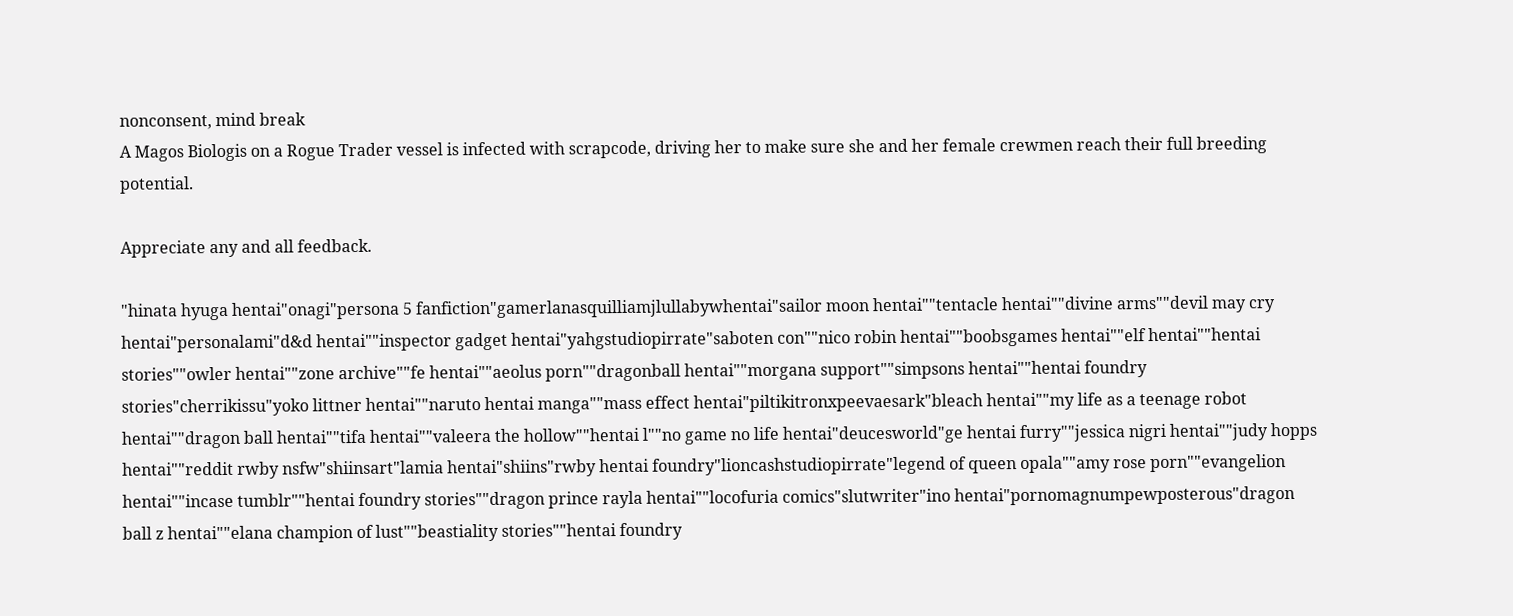nonconsent, mind break
A Magos Biologis on a Rogue Trader vessel is infected with scrapcode, driving her to make sure she and her female crewmen reach their full breeding potential.

Appreciate any and all feedback.

"hinata hyuga hentai"onagi"persona 5 fanfiction"gamerlanasquilliamjlullabywhentai"sailor moon hentai""tentacle hentai""divine arms""devil may cry hentai"personalami"d&d hentai""inspector gadget hentai"yahgstudiopirrate"saboten con""nico robin hentai""boobsgames hentai""elf hentai""hentai stories""owler hentai""zone archive""fe hentai""aeolus porn""dragonball hentai""morgana support""simpsons hentai""hentai foundry stories"cherrikissu"yoko littner hentai""naruto hentai manga""mass effect hentai"piltikitronxpeevaesark"bleach hentai""my life as a teenage robot hentai""dragon ball hentai""tifa hentai""valeera the hollow""hentai l""no game no life hentai"deucesworld"ge hentai furry""jessica nigri hentai""judy hopps hentai""reddit rwby nsfw"shiinsart"lamia hentai"shiins"rwby hentai foundry"lioncashstudiopirrate"legend of queen opala""amy rose porn""evangelion hentai""incase tumblr""hentai foundry stories""dragon prince rayla hentai""locofuria comics"slutwriter"ino hentai"pornomagnumpewposterous"dragon ball z hentai""elana champion of lust""beastiality stories""hentai foundry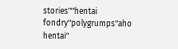stories""hentai fondry"polygrumps"aho hentai"